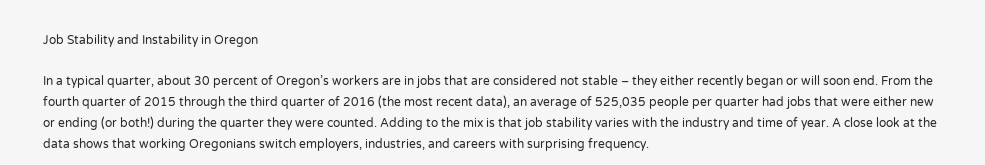Job Stability and Instability in Oregon

In a typical quarter, about 30 percent of Oregon’s workers are in jobs that are considered not stable – they either recently began or will soon end. From the fourth quarter of 2015 through the third quarter of 2016 (the most recent data), an average of 525,035 people per quarter had jobs that were either new or ending (or both!) during the quarter they were counted. Adding to the mix is that job stability varies with the industry and time of year. A close look at the data shows that working Oregonians switch employers, industries, and careers with surprising frequency.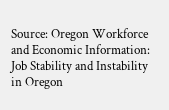Source: Oregon Workforce and Economic Information: Job Stability and Instability in Oregon